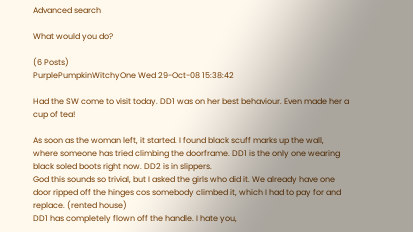Advanced search

What would you do?

(6 Posts)
PurplePumpkinWitchyOne Wed 29-Oct-08 15:38:42

Had the SW come to visit today. DD1 was on her best behaviour. Even made her a cup of tea!

As soon as the woman left, it started. I found black scuff marks up the wall, where someone has tried climbing the doorframe. DD1 is the only one wearing black soled boots right now. DD2 is in slippers.
God this sounds so trivial, but I asked the girls who did it. We already have one door ripped off the hinges cos somebody climbed it, which I had to pay for and replace. (rented house)
DD1 has completely flown off the handle. I hate you,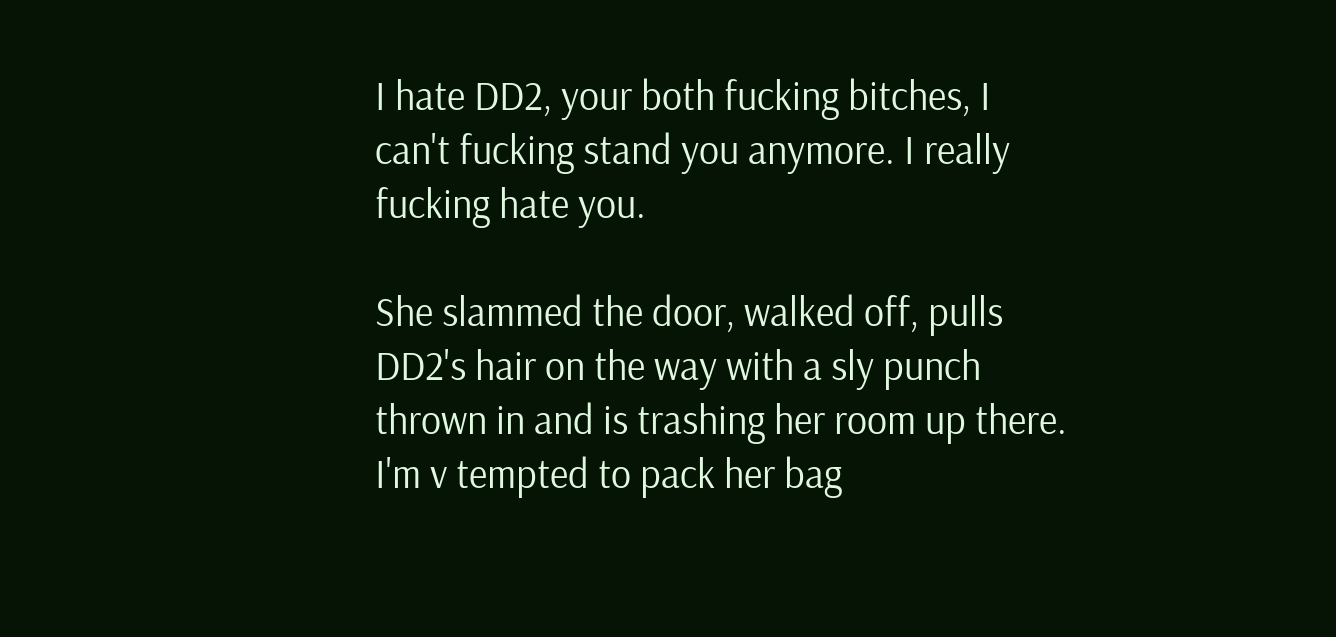I hate DD2, your both fucking bitches, I can't fucking stand you anymore. I really fucking hate you.

She slammed the door, walked off, pulls DD2's hair on the way with a sly punch thrown in and is trashing her room up there. I'm v tempted to pack her bag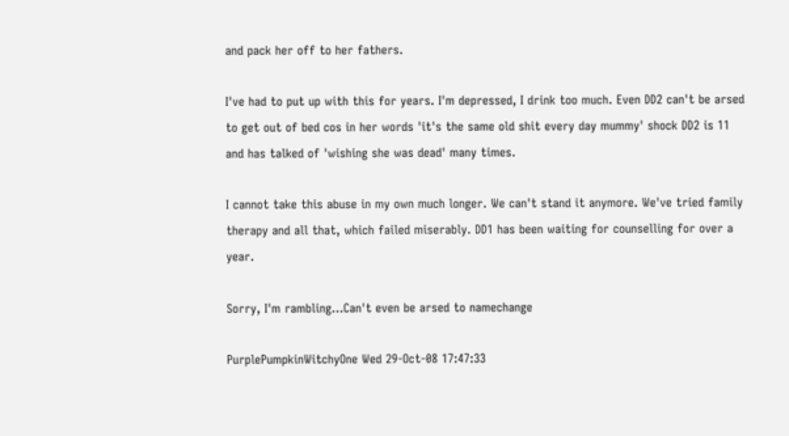and pack her off to her fathers.

I've had to put up with this for years. I'm depressed, I drink too much. Even DD2 can't be arsed to get out of bed cos in her words 'it's the same old shit every day mummy' shock DD2 is 11 and has talked of 'wishing she was dead' many times.

I cannot take this abuse in my own much longer. We can't stand it anymore. We've tried family therapy and all that, which failed miserably. DD1 has been waiting for counselling for over a year.

Sorry, I'm rambling...Can't even be arsed to namechange

PurplePumpkinWitchyOne Wed 29-Oct-08 17:47:33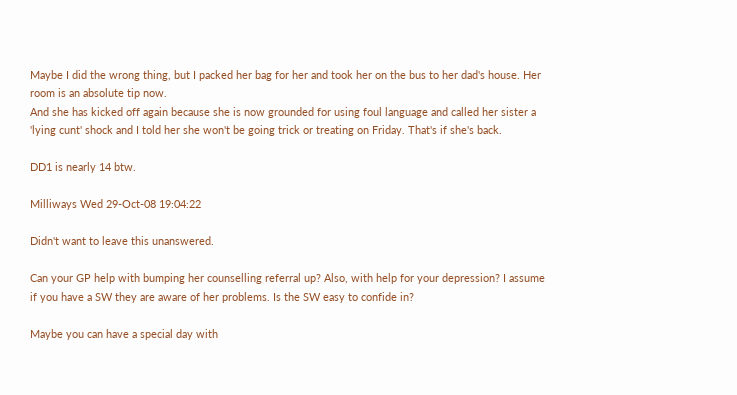Maybe I did the wrong thing, but I packed her bag for her and took her on the bus to her dad's house. Her room is an absolute tip now.
And she has kicked off again because she is now grounded for using foul language and called her sister a 'lying cunt' shock and I told her she won't be going trick or treating on Friday. That's if she's back.

DD1 is nearly 14 btw.

Milliways Wed 29-Oct-08 19:04:22

Didn't want to leave this unanswered.

Can your GP help with bumping her counselling referral up? Also, with help for your depression? I assume if you have a SW they are aware of her problems. Is the SW easy to confide in?

Maybe you can have a special day with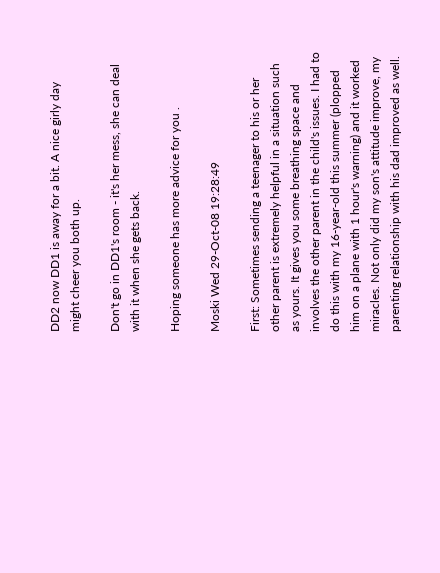DD2 now DD1 is away for a bit. A nice girly day might cheer you both up.

Don't go in DD1's room - it's her mess, she can deal with it when she gets back.

Hoping someone has more advice for you .

Moski Wed 29-Oct-08 19:28:49

First: Sometimes sending a teenager to his or her other parent is extremely helpful in a situation such as yours. It gives you some breathing space and involves the other parent in the child's issues. I had to do this with my 16-year-old this summer (plopped him on a plane with 1 hour's warning) and it worked miracles. Not only did my son's attitude improve, my parenting relationship with his dad improved as well.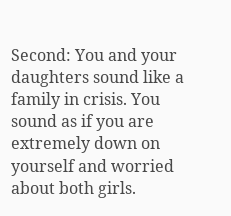Second: You and your daughters sound like a family in crisis. You sound as if you are extremely down on yourself and worried about both girls.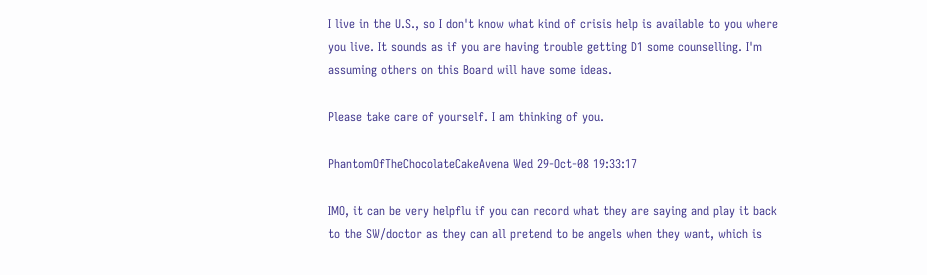I live in the U.S., so I don't know what kind of crisis help is available to you where you live. It sounds as if you are having trouble getting D1 some counselling. I'm assuming others on this Board will have some ideas.

Please take care of yourself. I am thinking of you.

PhantomOfTheChocolateCakeAvena Wed 29-Oct-08 19:33:17

IMO, it can be very helpflu if you can record what they are saying and play it back to the SW/doctor as they can all pretend to be angels when they want, which is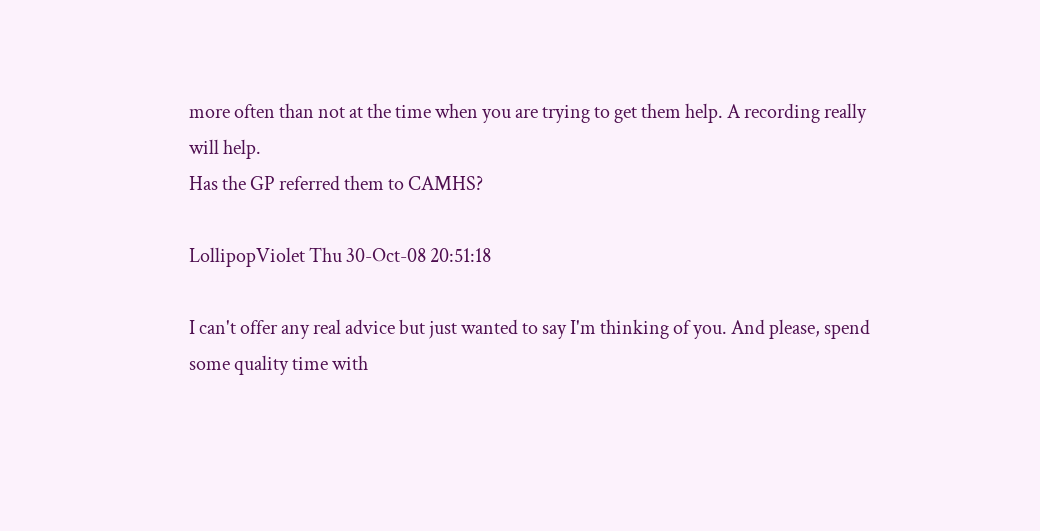more often than not at the time when you are trying to get them help. A recording really will help.
Has the GP referred them to CAMHS?

LollipopViolet Thu 30-Oct-08 20:51:18

I can't offer any real advice but just wanted to say I'm thinking of you. And please, spend some quality time with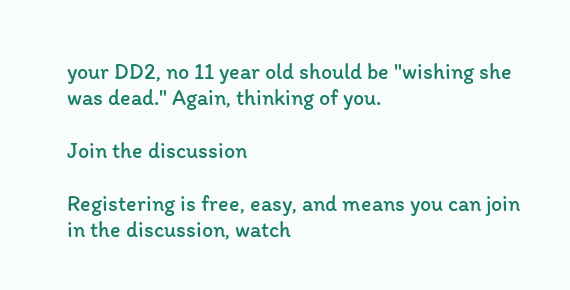your DD2, no 11 year old should be "wishing she was dead." Again, thinking of you.

Join the discussion

Registering is free, easy, and means you can join in the discussion, watch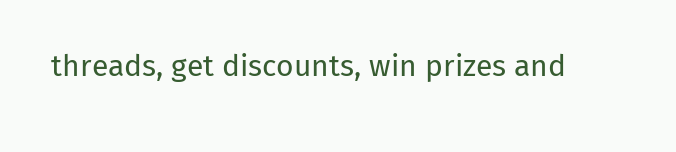threads, get discounts, win prizes and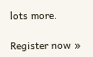lots more.

Register now »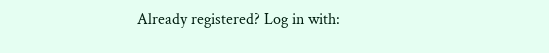Already registered? Log in with: